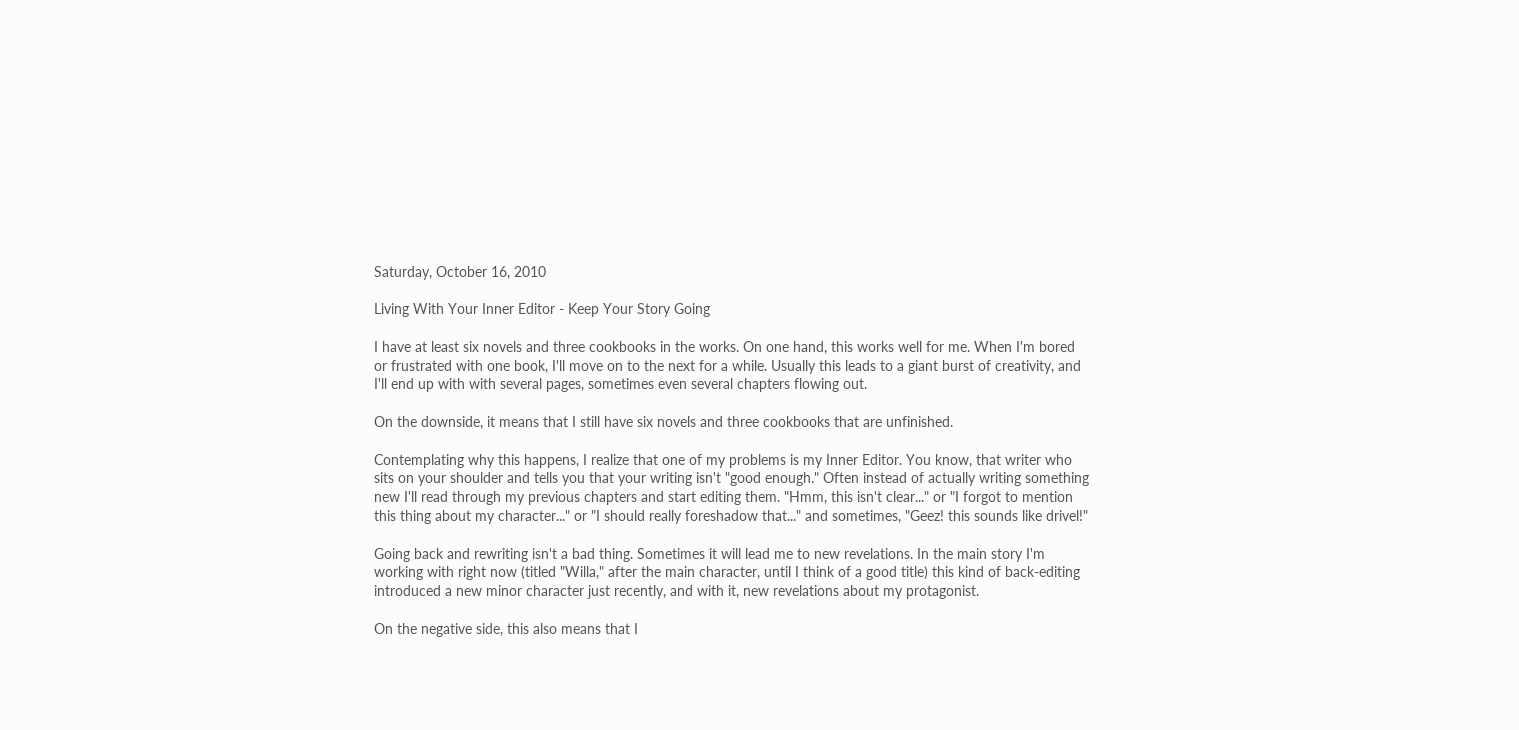Saturday, October 16, 2010

Living With Your Inner Editor - Keep Your Story Going

I have at least six novels and three cookbooks in the works. On one hand, this works well for me. When I'm bored or frustrated with one book, I'll move on to the next for a while. Usually this leads to a giant burst of creativity, and I'll end up with with several pages, sometimes even several chapters flowing out.

On the downside, it means that I still have six novels and three cookbooks that are unfinished.

Contemplating why this happens, I realize that one of my problems is my Inner Editor. You know, that writer who sits on your shoulder and tells you that your writing isn't "good enough." Often instead of actually writing something new I'll read through my previous chapters and start editing them. "Hmm, this isn't clear..." or "I forgot to mention this thing about my character..." or "I should really foreshadow that..." and sometimes, "Geez! this sounds like drivel!"

Going back and rewriting isn't a bad thing. Sometimes it will lead me to new revelations. In the main story I'm working with right now (titled "Willa," after the main character, until I think of a good title) this kind of back-editing introduced a new minor character just recently, and with it, new revelations about my protagonist.

On the negative side, this also means that I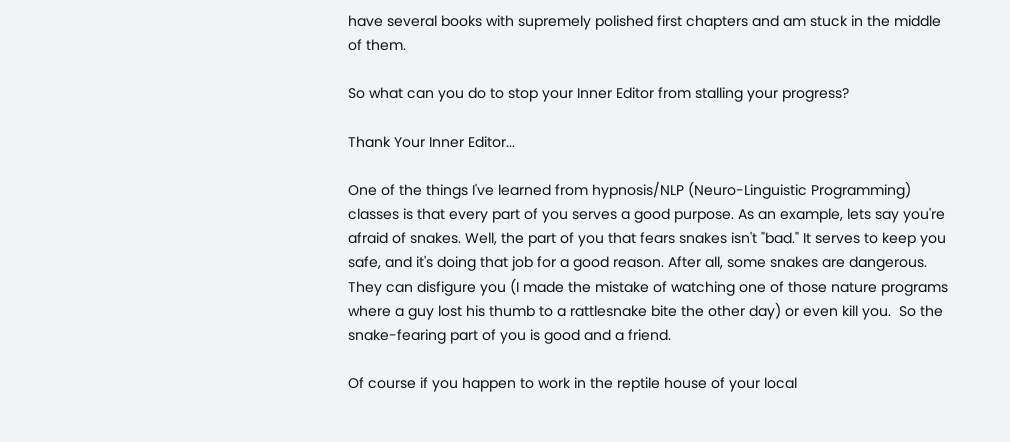have several books with supremely polished first chapters and am stuck in the middle of them.

So what can you do to stop your Inner Editor from stalling your progress?

Thank Your Inner Editor...

One of the things I've learned from hypnosis/NLP (Neuro-Linguistic Programming) classes is that every part of you serves a good purpose. As an example, lets say you're afraid of snakes. Well, the part of you that fears snakes isn't "bad." It serves to keep you safe, and it's doing that job for a good reason. After all, some snakes are dangerous. They can disfigure you (I made the mistake of watching one of those nature programs where a guy lost his thumb to a rattlesnake bite the other day) or even kill you.  So the snake-fearing part of you is good and a friend.

Of course if you happen to work in the reptile house of your local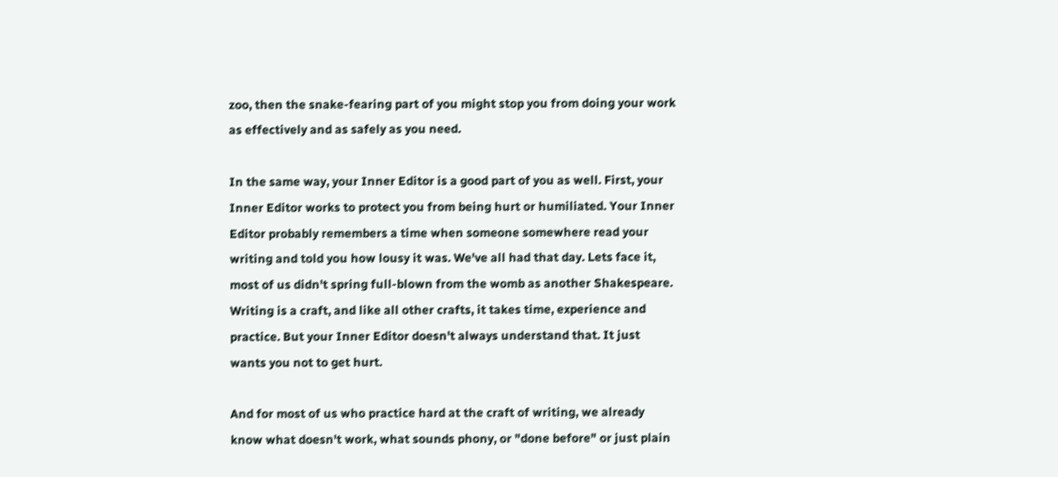zoo, then the snake-fearing part of you might stop you from doing your work as effectively and as safely as you need.

In the same way, your Inner Editor is a good part of you as well. First, your Inner Editor works to protect you from being hurt or humiliated. Your Inner Editor probably remembers a time when someone somewhere read your writing and told you how lousy it was. We've all had that day. Lets face it, most of us didn't spring full-blown from the womb as another Shakespeare. Writing is a craft, and like all other crafts, it takes time, experience and practice. But your Inner Editor doesn't always understand that. It just wants you not to get hurt.

And for most of us who practice hard at the craft of writing, we already know what doesn't work, what sounds phony, or "done before" or just plain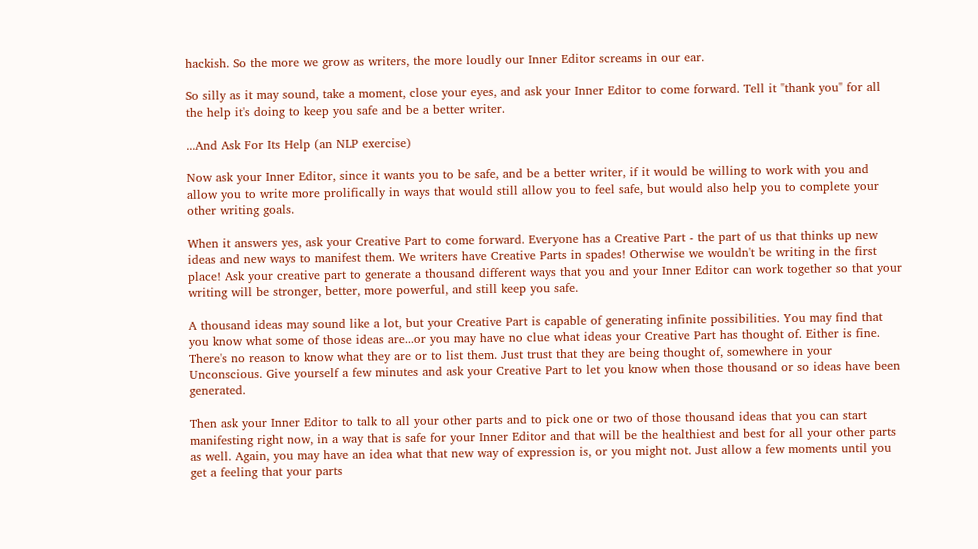hackish. So the more we grow as writers, the more loudly our Inner Editor screams in our ear.

So silly as it may sound, take a moment, close your eyes, and ask your Inner Editor to come forward. Tell it "thank you" for all the help it's doing to keep you safe and be a better writer.

...And Ask For Its Help (an NLP exercise)

Now ask your Inner Editor, since it wants you to be safe, and be a better writer, if it would be willing to work with you and allow you to write more prolifically in ways that would still allow you to feel safe, but would also help you to complete your other writing goals.

When it answers yes, ask your Creative Part to come forward. Everyone has a Creative Part - the part of us that thinks up new ideas and new ways to manifest them. We writers have Creative Parts in spades! Otherwise we wouldn't be writing in the first place! Ask your creative part to generate a thousand different ways that you and your Inner Editor can work together so that your writing will be stronger, better, more powerful, and still keep you safe.

A thousand ideas may sound like a lot, but your Creative Part is capable of generating infinite possibilities. You may find that you know what some of those ideas are...or you may have no clue what ideas your Creative Part has thought of. Either is fine. There's no reason to know what they are or to list them. Just trust that they are being thought of, somewhere in your Unconscious. Give yourself a few minutes and ask your Creative Part to let you know when those thousand or so ideas have been generated.

Then ask your Inner Editor to talk to all your other parts and to pick one or two of those thousand ideas that you can start manifesting right now, in a way that is safe for your Inner Editor and that will be the healthiest and best for all your other parts as well. Again, you may have an idea what that new way of expression is, or you might not. Just allow a few moments until you get a feeling that your parts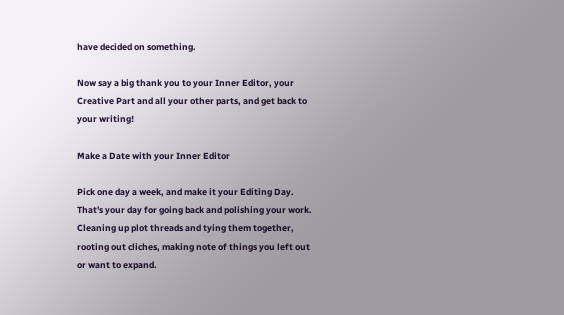have decided on something.

Now say a big thank you to your Inner Editor, your Creative Part and all your other parts, and get back to your writing!

Make a Date with your Inner Editor

Pick one day a week, and make it your Editing Day. That's your day for going back and polishing your work. Cleaning up plot threads and tying them together, rooting out cliches, making note of things you left out or want to expand.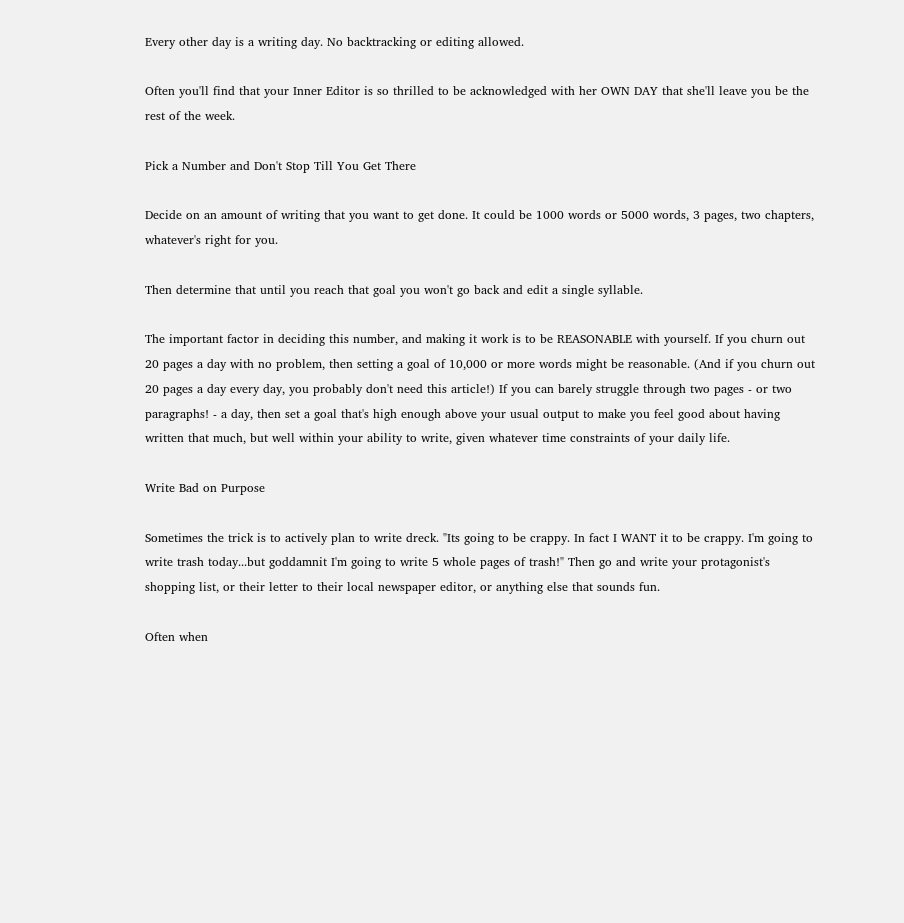Every other day is a writing day. No backtracking or editing allowed.

Often you'll find that your Inner Editor is so thrilled to be acknowledged with her OWN DAY that she'll leave you be the rest of the week.

Pick a Number and Don't Stop Till You Get There

Decide on an amount of writing that you want to get done. It could be 1000 words or 5000 words, 3 pages, two chapters, whatever's right for you.

Then determine that until you reach that goal you won't go back and edit a single syllable.

The important factor in deciding this number, and making it work is to be REASONABLE with yourself. If you churn out 20 pages a day with no problem, then setting a goal of 10,000 or more words might be reasonable. (And if you churn out 20 pages a day every day, you probably don't need this article!) If you can barely struggle through two pages - or two paragraphs! - a day, then set a goal that's high enough above your usual output to make you feel good about having written that much, but well within your ability to write, given whatever time constraints of your daily life.

Write Bad on Purpose

Sometimes the trick is to actively plan to write dreck. "Its going to be crappy. In fact I WANT it to be crappy. I'm going to write trash today...but goddamnit I'm going to write 5 whole pages of trash!" Then go and write your protagonist's shopping list, or their letter to their local newspaper editor, or anything else that sounds fun.

Often when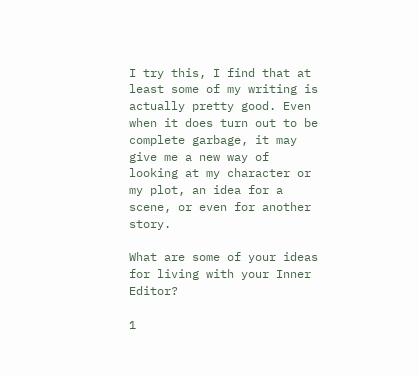I try this, I find that at least some of my writing is actually pretty good. Even when it does turn out to be complete garbage, it may give me a new way of looking at my character or my plot, an idea for a scene, or even for another story.

What are some of your ideas for living with your Inner Editor?

1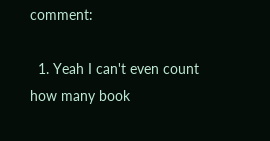comment:

  1. Yeah I can't even count how many book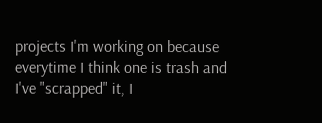projects I'm working on because everytime I think one is trash and I've "scrapped" it, I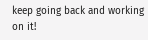keep going back and working on it!